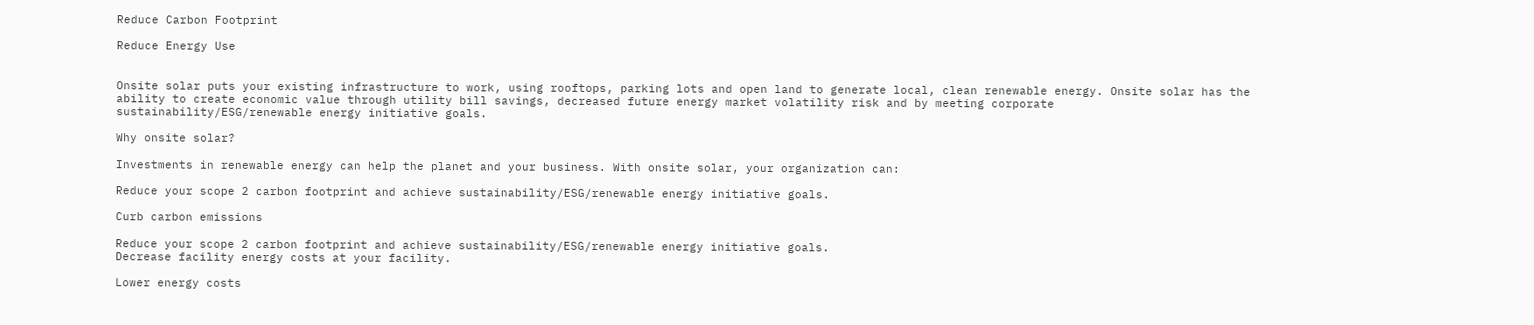Reduce Carbon Footprint

Reduce Energy Use


Onsite solar puts your existing infrastructure to work, using rooftops, parking lots and open land to generate local, clean renewable energy. Onsite solar has the ability to create economic value through utility bill savings, decreased future energy market volatility risk and by meeting corporate sustainability/ESG/renewable energy initiative goals.

Why onsite solar?

Investments in renewable energy can help the planet and your business. With onsite solar, your organization can:

Reduce your scope 2 carbon footprint and achieve sustainability/ESG/renewable energy initiative goals.

Curb carbon emissions

Reduce your scope 2 carbon footprint and achieve sustainability/ESG/renewable energy initiative goals.
Decrease facility energy costs at your facility.

Lower energy costs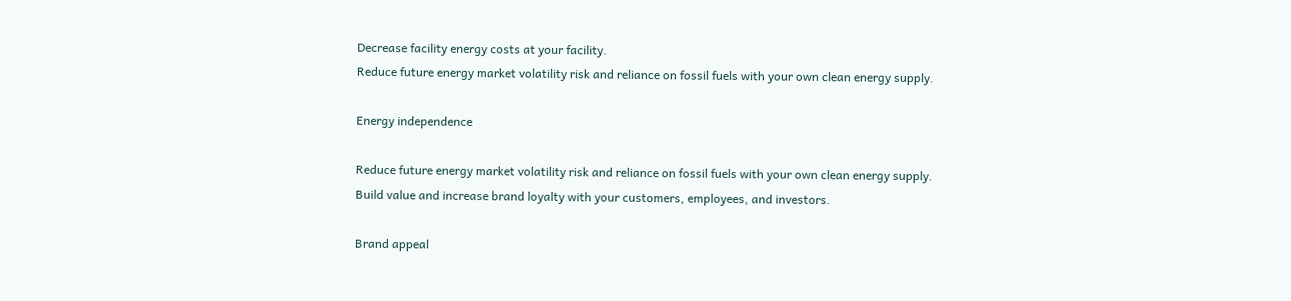Decrease facility energy costs at your facility.
Reduce future energy market volatility risk and reliance on fossil fuels with your own clean energy supply.

Energy independence

Reduce future energy market volatility risk and reliance on fossil fuels with your own clean energy supply.
Build value and increase brand loyalty with your customers, employees, and investors.

Brand appeal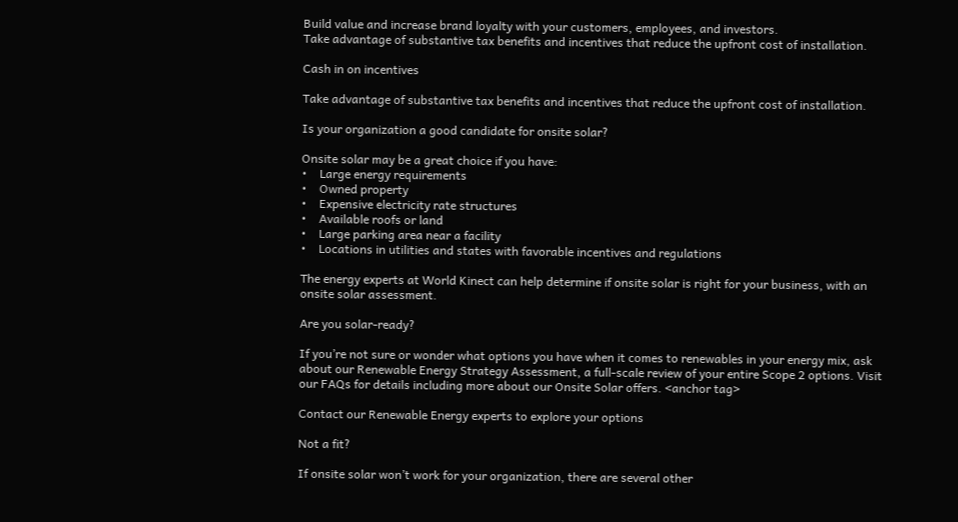Build value and increase brand loyalty with your customers, employees, and investors.
Take advantage of substantive tax benefits and incentives that reduce the upfront cost of installation.

Cash in on incentives

Take advantage of substantive tax benefits and incentives that reduce the upfront cost of installation.

Is your organization a good candidate for onsite solar?

Onsite solar may be a great choice if you have:
•    Large energy requirements
•    Owned property
•    Expensive electricity rate structures
•    Available roofs or land
•    Large parking area near a facility
•    Locations in utilities and states with favorable incentives and regulations

The energy experts at World Kinect can help determine if onsite solar is right for your business, with an onsite solar assessment.

Are you solar-ready?

If you’re not sure or wonder what options you have when it comes to renewables in your energy mix, ask about our Renewable Energy Strategy Assessment, a full-scale review of your entire Scope 2 options. Visit our FAQs for details including more about our Onsite Solar offers. <anchor tag>

Contact our Renewable Energy experts to explore your options

Not a fit?

If onsite solar won’t work for your organization, there are several other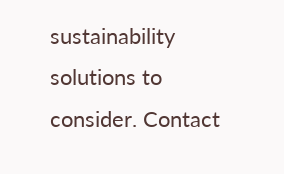sustainability solutions to consider. Contact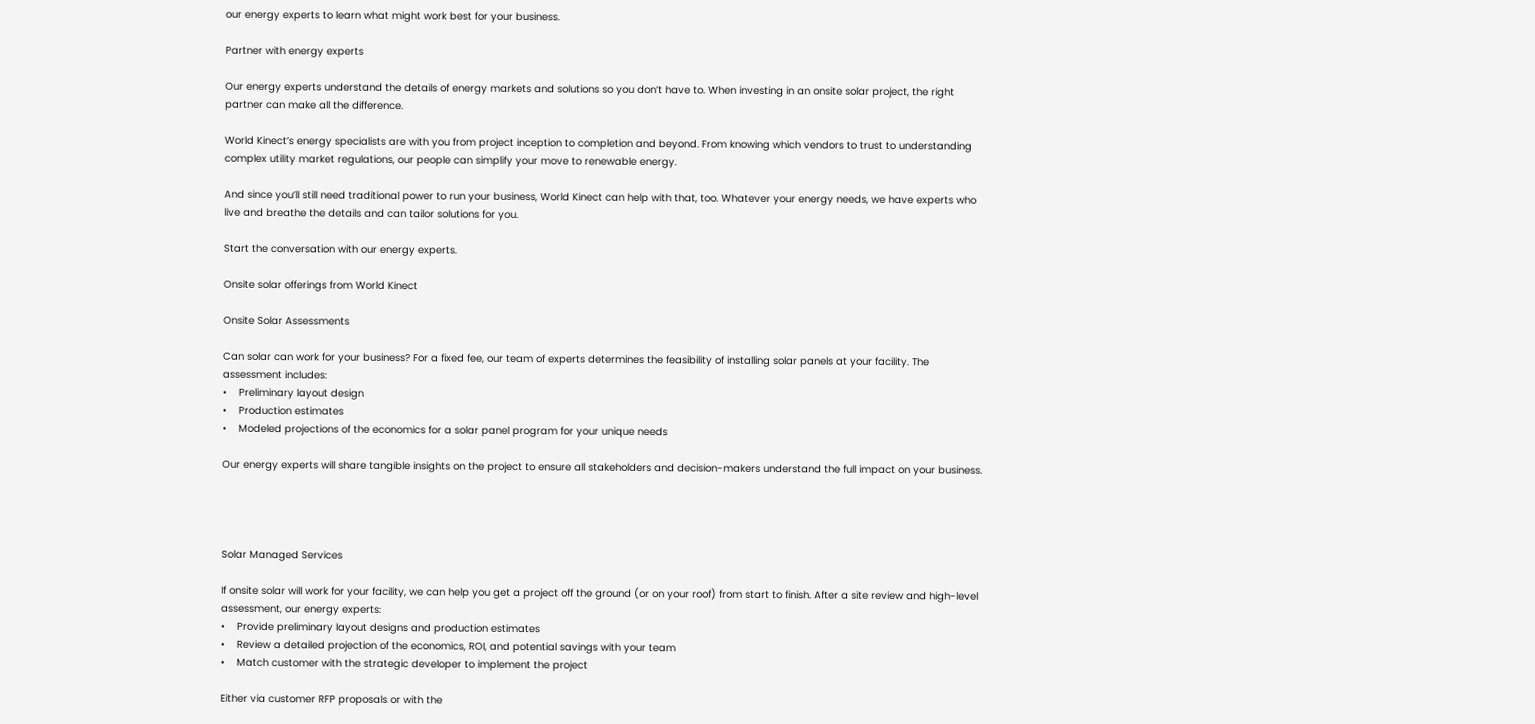our energy experts to learn what might work best for your business.

Partner with energy experts

Our energy experts understand the details of energy markets and solutions so you don’t have to. When investing in an onsite solar project, the right partner can make all the difference.

World Kinect’s energy specialists are with you from project inception to completion and beyond. From knowing which vendors to trust to understanding complex utility market regulations, our people can simplify your move to renewable energy.

And since you’ll still need traditional power to run your business, World Kinect can help with that, too. Whatever your energy needs, we have experts who live and breathe the details and can tailor solutions for you.

Start the conversation with our energy experts.

Onsite solar offerings from World Kinect

Onsite Solar Assessments

Can solar can work for your business? For a fixed fee, our team of experts determines the feasibility of installing solar panels at your facility. The assessment includes:
•    Preliminary layout design
•    Production estimates
•    Modeled projections of the economics for a solar panel program for your unique needs

Our energy experts will share tangible insights on the project to ensure all stakeholders and decision-makers understand the full impact on your business.




Solar Managed Services

If onsite solar will work for your facility, we can help you get a project off the ground (or on your roof) from start to finish. After a site review and high-level assessment, our energy experts:
•    Provide preliminary layout designs and production estimates
•    Review a detailed projection of the economics, ROI, and potential savings with your team
•    Match customer with the strategic developer to implement the project

Either via customer RFP proposals or with the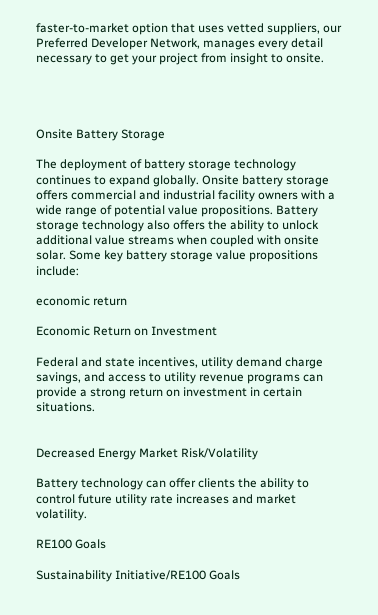faster-to-market option that uses vetted suppliers, our Preferred Developer Network, manages every detail necessary to get your project from insight to onsite.




Onsite Battery Storage

The deployment of battery storage technology continues to expand globally. Onsite battery storage offers commercial and industrial facility owners with a wide range of potential value propositions. Battery storage technology also offers the ability to unlock additional value streams when coupled with onsite solar. Some key battery storage value propositions include:

economic return

Economic Return on Investment

Federal and state incentives, utility demand charge savings, and access to utility revenue programs can provide a strong return on investment in certain situations.


Decreased Energy Market Risk/Volatility

Battery technology can offer clients the ability to control future utility rate increases and market volatility.

RE100 Goals

Sustainability Initiative/RE100 Goals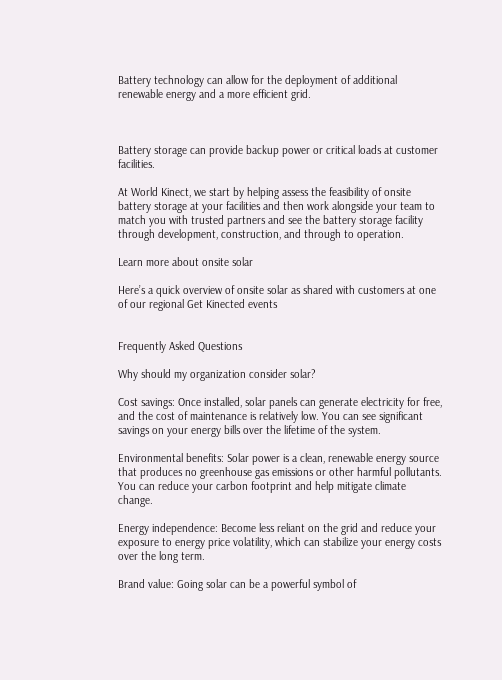Battery technology can allow for the deployment of additional renewable energy and a more efficient grid.



Battery storage can provide backup power or critical loads at customer facilities.

At World Kinect, we start by helping assess the feasibility of onsite battery storage at your facilities and then work alongside your team to match you with trusted partners and see the battery storage facility through development, construction, and through to operation.

Learn more about onsite solar

Here’s a quick overview of onsite solar as shared with customers at one of our regional Get Kinected events


Frequently Asked Questions

Why should my organization consider solar?

Cost savings: Once installed, solar panels can generate electricity for free, and the cost of maintenance is relatively low. You can see significant savings on your energy bills over the lifetime of the system.

Environmental benefits: Solar power is a clean, renewable energy source that produces no greenhouse gas emissions or other harmful pollutants. You can reduce your carbon footprint and help mitigate climate change.

Energy independence: Become less reliant on the grid and reduce your exposure to energy price volatility, which can stabilize your energy costs over the long term.

Brand value: Going solar can be a powerful symbol of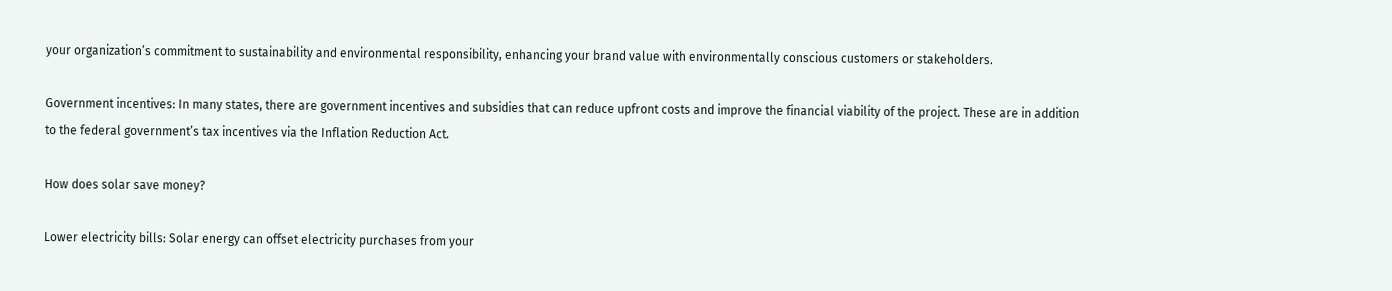your organization’s commitment to sustainability and environmental responsibility, enhancing your brand value with environmentally conscious customers or stakeholders.

Government incentives: In many states, there are government incentives and subsidies that can reduce upfront costs and improve the financial viability of the project. These are in addition to the federal government’s tax incentives via the Inflation Reduction Act.

How does solar save money?

Lower electricity bills: Solar energy can offset electricity purchases from your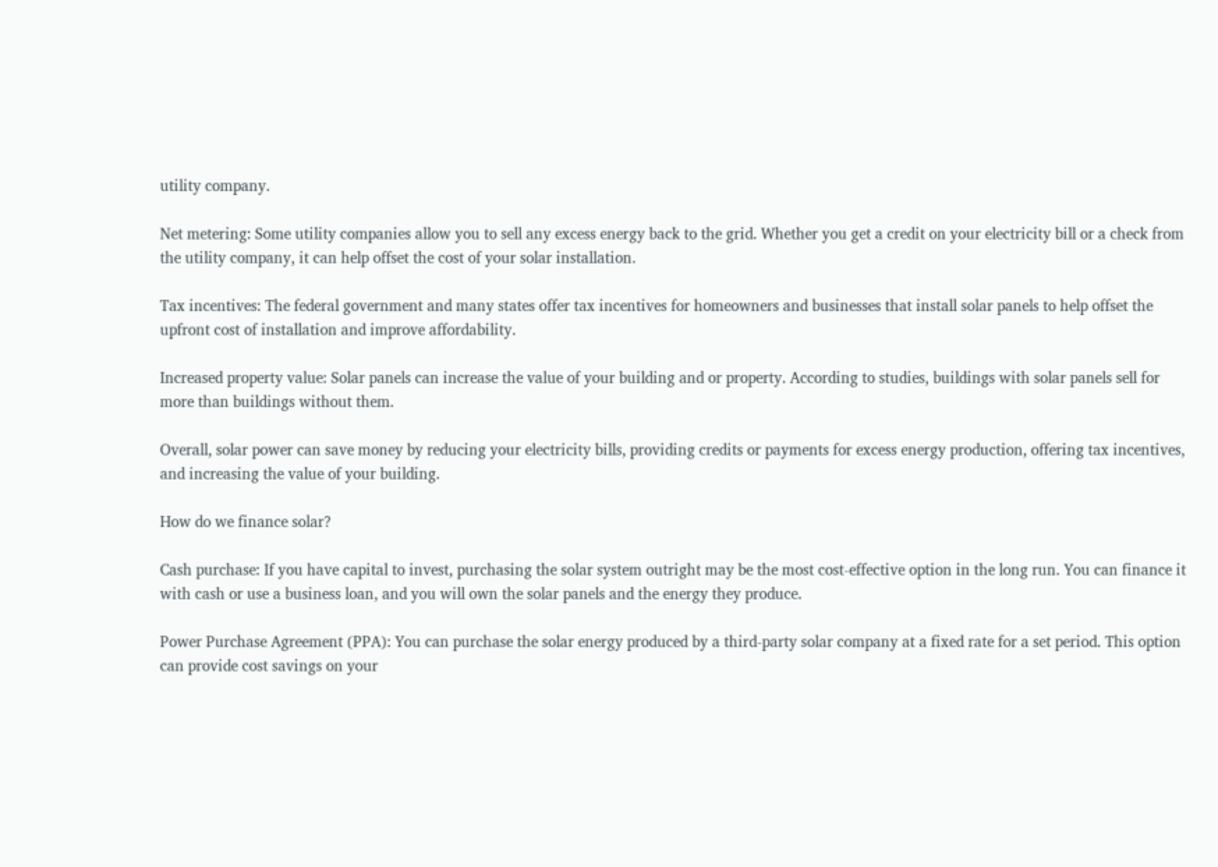utility company.

Net metering: Some utility companies allow you to sell any excess energy back to the grid. Whether you get a credit on your electricity bill or a check from the utility company, it can help offset the cost of your solar installation.

Tax incentives: The federal government and many states offer tax incentives for homeowners and businesses that install solar panels to help offset the upfront cost of installation and improve affordability.

Increased property value: Solar panels can increase the value of your building and or property. According to studies, buildings with solar panels sell for more than buildings without them.

Overall, solar power can save money by reducing your electricity bills, providing credits or payments for excess energy production, offering tax incentives, and increasing the value of your building.

How do we finance solar?

Cash purchase: If you have capital to invest, purchasing the solar system outright may be the most cost-effective option in the long run. You can finance it with cash or use a business loan, and you will own the solar panels and the energy they produce.

Power Purchase Agreement (PPA): You can purchase the solar energy produced by a third-party solar company at a fixed rate for a set period. This option can provide cost savings on your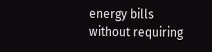energy bills without requiring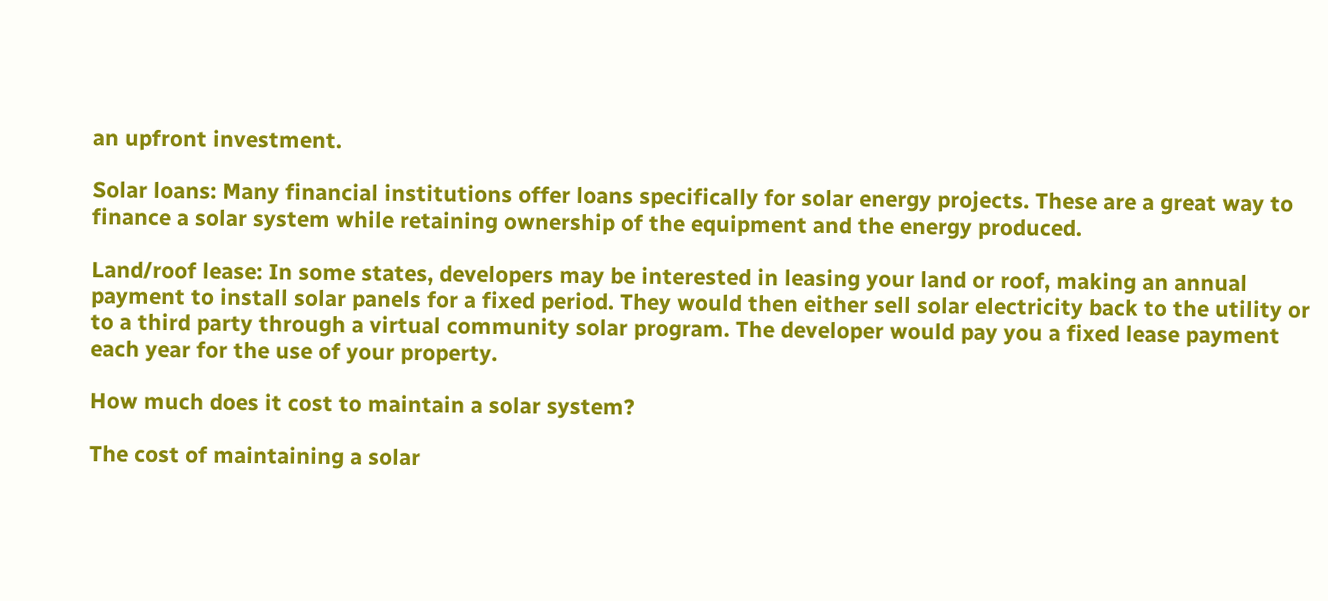an upfront investment.

Solar loans: Many financial institutions offer loans specifically for solar energy projects. These are a great way to finance a solar system while retaining ownership of the equipment and the energy produced.

Land/roof lease: In some states, developers may be interested in leasing your land or roof, making an annual payment to install solar panels for a fixed period. They would then either sell solar electricity back to the utility or to a third party through a virtual community solar program. The developer would pay you a fixed lease payment each year for the use of your property.

How much does it cost to maintain a solar system?

The cost of maintaining a solar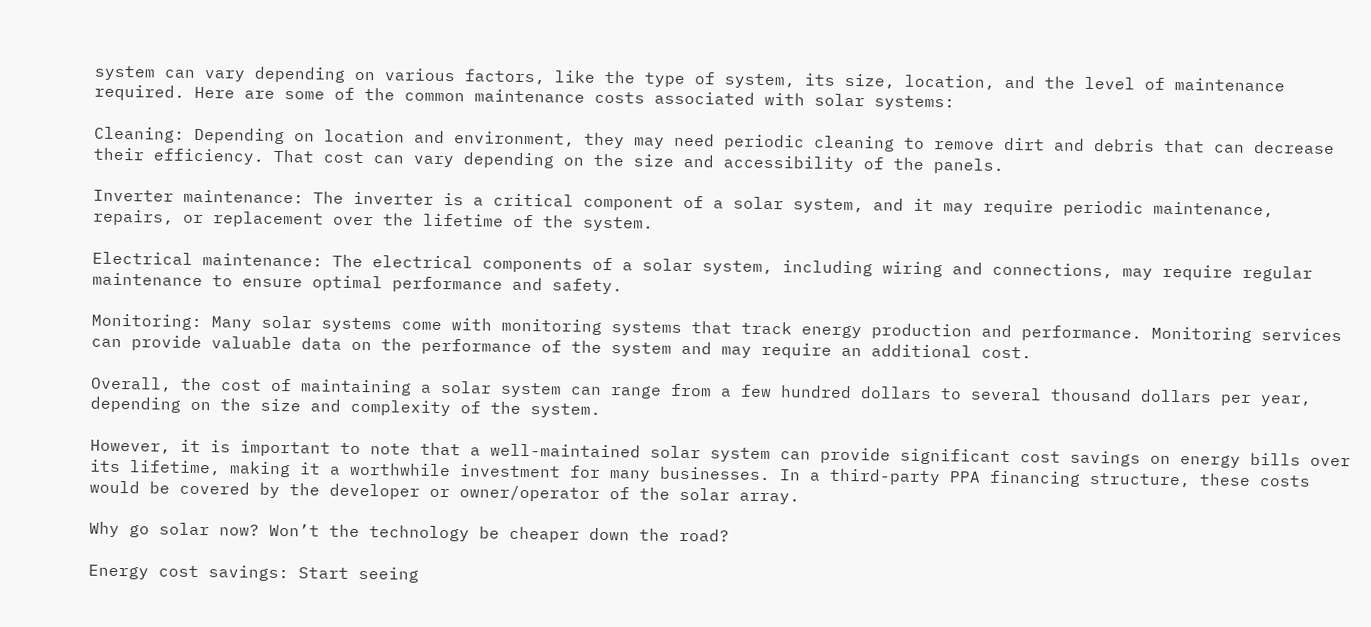system can vary depending on various factors, like the type of system, its size, location, and the level of maintenance required. Here are some of the common maintenance costs associated with solar systems:

Cleaning: Depending on location and environment, they may need periodic cleaning to remove dirt and debris that can decrease their efficiency. That cost can vary depending on the size and accessibility of the panels.

Inverter maintenance: The inverter is a critical component of a solar system, and it may require periodic maintenance, repairs, or replacement over the lifetime of the system.

Electrical maintenance: The electrical components of a solar system, including wiring and connections, may require regular maintenance to ensure optimal performance and safety.

Monitoring: Many solar systems come with monitoring systems that track energy production and performance. Monitoring services can provide valuable data on the performance of the system and may require an additional cost.

Overall, the cost of maintaining a solar system can range from a few hundred dollars to several thousand dollars per year, depending on the size and complexity of the system.

However, it is important to note that a well-maintained solar system can provide significant cost savings on energy bills over its lifetime, making it a worthwhile investment for many businesses. In a third-party PPA financing structure, these costs would be covered by the developer or owner/operator of the solar array.

Why go solar now? Won’t the technology be cheaper down the road?

Energy cost savings: Start seeing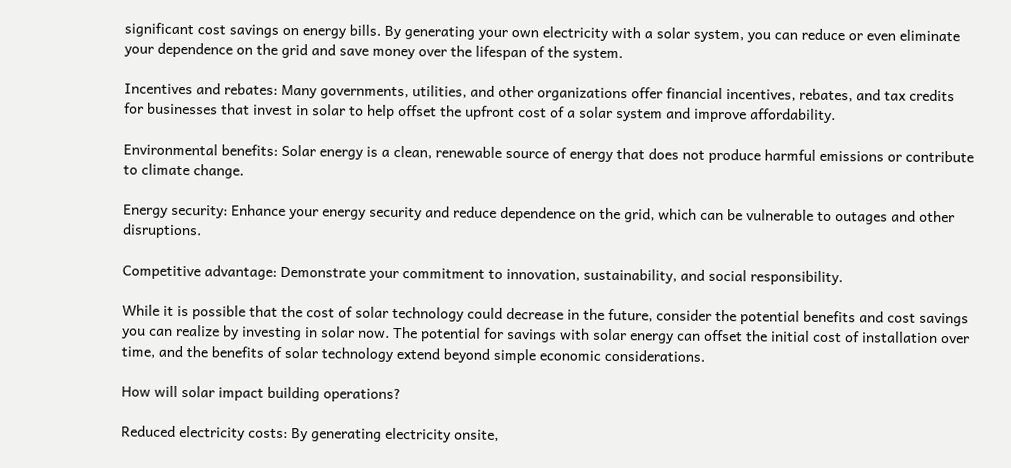significant cost savings on energy bills. By generating your own electricity with a solar system, you can reduce or even eliminate your dependence on the grid and save money over the lifespan of the system.

Incentives and rebates: Many governments, utilities, and other organizations offer financial incentives, rebates, and tax credits for businesses that invest in solar to help offset the upfront cost of a solar system and improve affordability.

Environmental benefits: Solar energy is a clean, renewable source of energy that does not produce harmful emissions or contribute to climate change.

Energy security: Enhance your energy security and reduce dependence on the grid, which can be vulnerable to outages and other disruptions.

Competitive advantage: Demonstrate your commitment to innovation, sustainability, and social responsibility.

While it is possible that the cost of solar technology could decrease in the future, consider the potential benefits and cost savings you can realize by investing in solar now. The potential for savings with solar energy can offset the initial cost of installation over time, and the benefits of solar technology extend beyond simple economic considerations.

How will solar impact building operations?

Reduced electricity costs: By generating electricity onsite,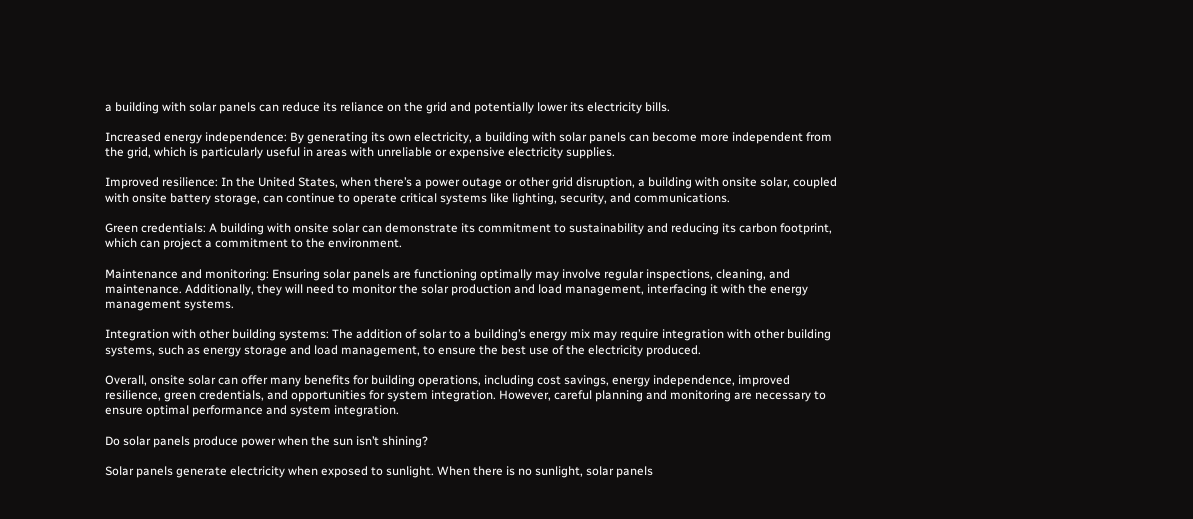a building with solar panels can reduce its reliance on the grid and potentially lower its electricity bills.

Increased energy independence: By generating its own electricity, a building with solar panels can become more independent from the grid, which is particularly useful in areas with unreliable or expensive electricity supplies.

Improved resilience: In the United States, when there’s a power outage or other grid disruption, a building with onsite solar, coupled with onsite battery storage, can continue to operate critical systems like lighting, security, and communications.

Green credentials: A building with onsite solar can demonstrate its commitment to sustainability and reducing its carbon footprint, which can project a commitment to the environment.

Maintenance and monitoring: Ensuring solar panels are functioning optimally may involve regular inspections, cleaning, and maintenance. Additionally, they will need to monitor the solar production and load management, interfacing it with the energy management systems.

Integration with other building systems: The addition of solar to a building’s energy mix may require integration with other building systems, such as energy storage and load management, to ensure the best use of the electricity produced.

Overall, onsite solar can offer many benefits for building operations, including cost savings, energy independence, improved resilience, green credentials, and opportunities for system integration. However, careful planning and monitoring are necessary to ensure optimal performance and system integration.

Do solar panels produce power when the sun isn’t shining?

Solar panels generate electricity when exposed to sunlight. When there is no sunlight, solar panels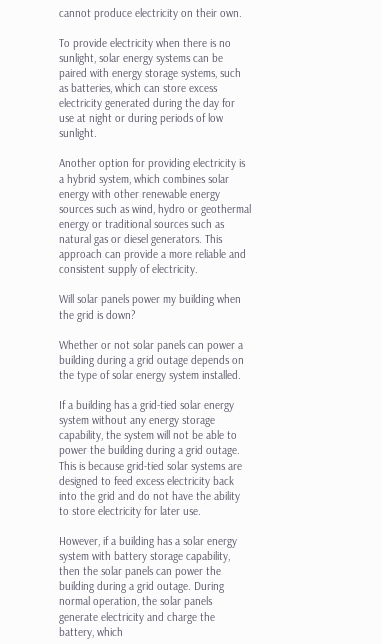cannot produce electricity on their own.

To provide electricity when there is no sunlight, solar energy systems can be paired with energy storage systems, such as batteries, which can store excess electricity generated during the day for use at night or during periods of low sunlight.

Another option for providing electricity is a hybrid system, which combines solar energy with other renewable energy sources such as wind, hydro or geothermal energy or traditional sources such as natural gas or diesel generators. This approach can provide a more reliable and consistent supply of electricity.

Will solar panels power my building when the grid is down?

Whether or not solar panels can power a building during a grid outage depends on the type of solar energy system installed.

If a building has a grid-tied solar energy system without any energy storage capability, the system will not be able to power the building during a grid outage. This is because grid-tied solar systems are designed to feed excess electricity back into the grid and do not have the ability to store electricity for later use.

However, if a building has a solar energy system with battery storage capability, then the solar panels can power the building during a grid outage. During normal operation, the solar panels generate electricity and charge the battery, which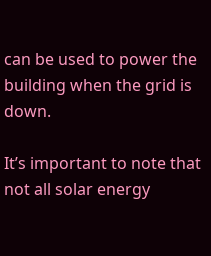can be used to power the building when the grid is down.

It’s important to note that not all solar energy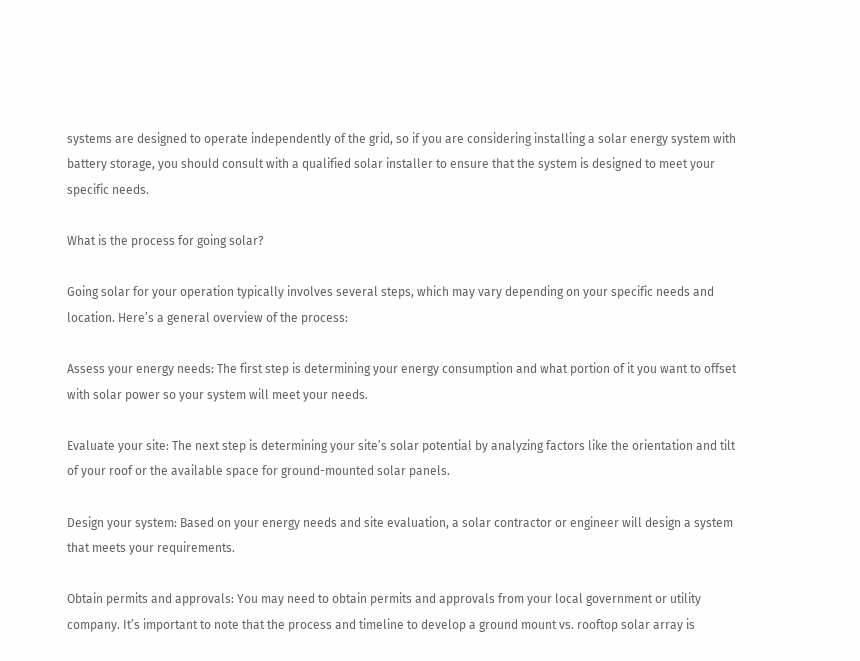systems are designed to operate independently of the grid, so if you are considering installing a solar energy system with battery storage, you should consult with a qualified solar installer to ensure that the system is designed to meet your specific needs.

What is the process for going solar?

Going solar for your operation typically involves several steps, which may vary depending on your specific needs and location. Here’s a general overview of the process:

Assess your energy needs: The first step is determining your energy consumption and what portion of it you want to offset with solar power so your system will meet your needs.

Evaluate your site: The next step is determining your site’s solar potential by analyzing factors like the orientation and tilt of your roof or the available space for ground-mounted solar panels.

Design your system: Based on your energy needs and site evaluation, a solar contractor or engineer will design a system that meets your requirements.

Obtain permits and approvals: You may need to obtain permits and approvals from your local government or utility company. It’s important to note that the process and timeline to develop a ground mount vs. rooftop solar array is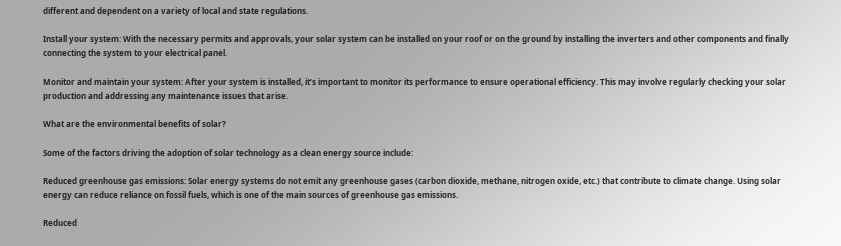different and dependent on a variety of local and state regulations.

Install your system: With the necessary permits and approvals, your solar system can be installed on your roof or on the ground by installing the inverters and other components and finally connecting the system to your electrical panel.

Monitor and maintain your system: After your system is installed, it’s important to monitor its performance to ensure operational efficiency. This may involve regularly checking your solar production and addressing any maintenance issues that arise.

What are the environmental benefits of solar?

Some of the factors driving the adoption of solar technology as a clean energy source include:

Reduced greenhouse gas emissions: Solar energy systems do not emit any greenhouse gases (carbon dioxide, methane, nitrogen oxide, etc.) that contribute to climate change. Using solar energy can reduce reliance on fossil fuels, which is one of the main sources of greenhouse gas emissions.

Reduced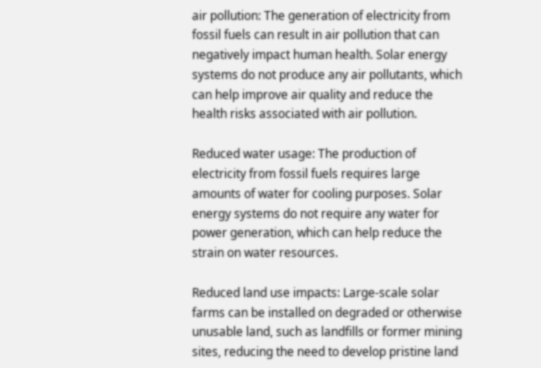air pollution: The generation of electricity from fossil fuels can result in air pollution that can negatively impact human health. Solar energy systems do not produce any air pollutants, which can help improve air quality and reduce the health risks associated with air pollution.

Reduced water usage: The production of electricity from fossil fuels requires large amounts of water for cooling purposes. Solar energy systems do not require any water for power generation, which can help reduce the strain on water resources.

Reduced land use impacts: Large-scale solar farms can be installed on degraded or otherwise unusable land, such as landfills or former mining sites, reducing the need to develop pristine land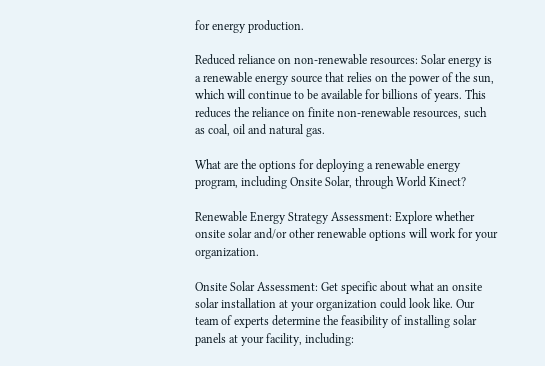for energy production.

Reduced reliance on non-renewable resources: Solar energy is a renewable energy source that relies on the power of the sun, which will continue to be available for billions of years. This reduces the reliance on finite non-renewable resources, such as coal, oil and natural gas.

What are the options for deploying a renewable energy program, including Onsite Solar, through World Kinect?

Renewable Energy Strategy Assessment: Explore whether onsite solar and/or other renewable options will work for your organization.

Onsite Solar Assessment: Get specific about what an onsite solar installation at your organization could look like. Our team of experts determine the feasibility of installing solar panels at your facility, including: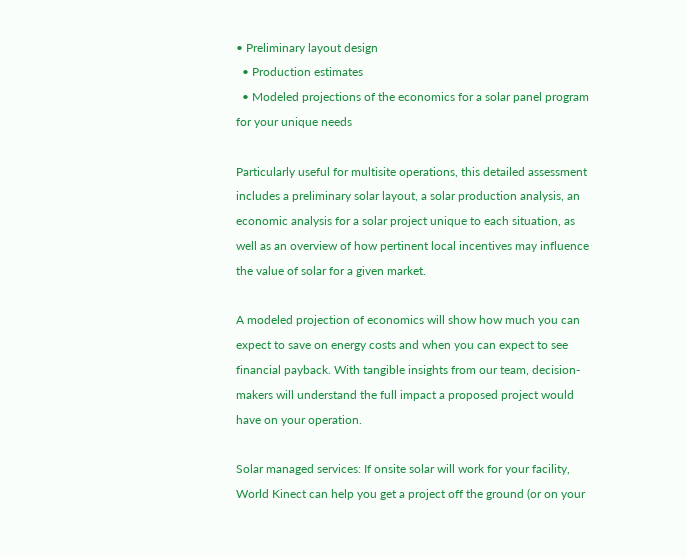• Preliminary layout design
  • Production estimates
  • Modeled projections of the economics for a solar panel program for your unique needs

Particularly useful for multisite operations, this detailed assessment includes a preliminary solar layout, a solar production analysis, an economic analysis for a solar project unique to each situation, as well as an overview of how pertinent local incentives may influence the value of solar for a given market.

A modeled projection of economics will show how much you can expect to save on energy costs and when you can expect to see financial payback. With tangible insights from our team, decision-makers will understand the full impact a proposed project would have on your operation.

Solar managed services: If onsite solar will work for your facility, World Kinect can help you get a project off the ground (or on your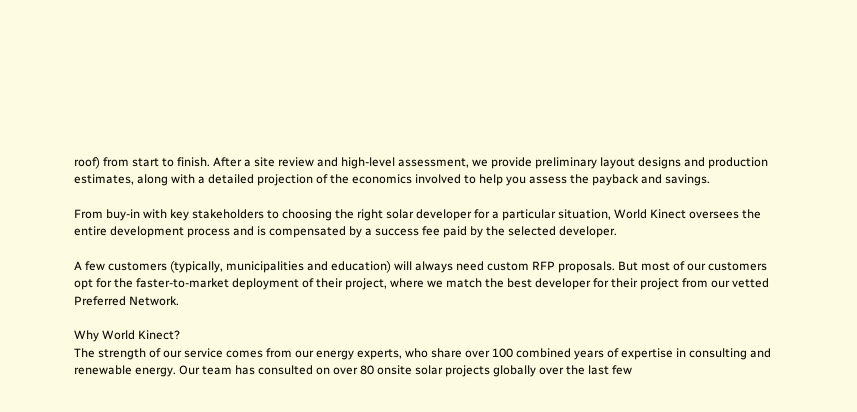roof) from start to finish. After a site review and high-level assessment, we provide preliminary layout designs and production estimates, along with a detailed projection of the economics involved to help you assess the payback and savings.

From buy-in with key stakeholders to choosing the right solar developer for a particular situation, World Kinect oversees the entire development process and is compensated by a success fee paid by the selected developer.

A few customers (typically, municipalities and education) will always need custom RFP proposals. But most of our customers opt for the faster-to-market deployment of their project, where we match the best developer for their project from our vetted Preferred Network.

Why World Kinect?
The strength of our service comes from our energy experts, who share over 100 combined years of expertise in consulting and renewable energy. Our team has consulted on over 80 onsite solar projects globally over the last few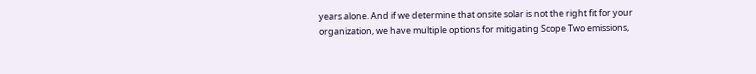years alone. And if we determine that onsite solar is not the right fit for your organization, we have multiple options for mitigating Scope Two emissions,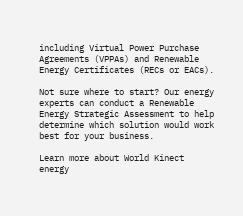including Virtual Power Purchase Agreements (VPPAs) and Renewable Energy Certificates (RECs or EACs).

Not sure where to start? Our energy experts can conduct a Renewable Energy Strategic Assessment to help determine which solution would work best for your business.

Learn more about World Kinect energy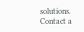solutions.
Contact a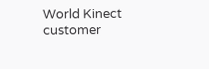World Kinect customer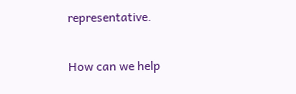representative.

How can we help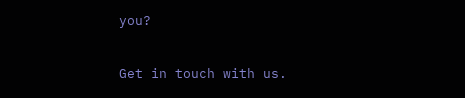you?

Get in touch with us.